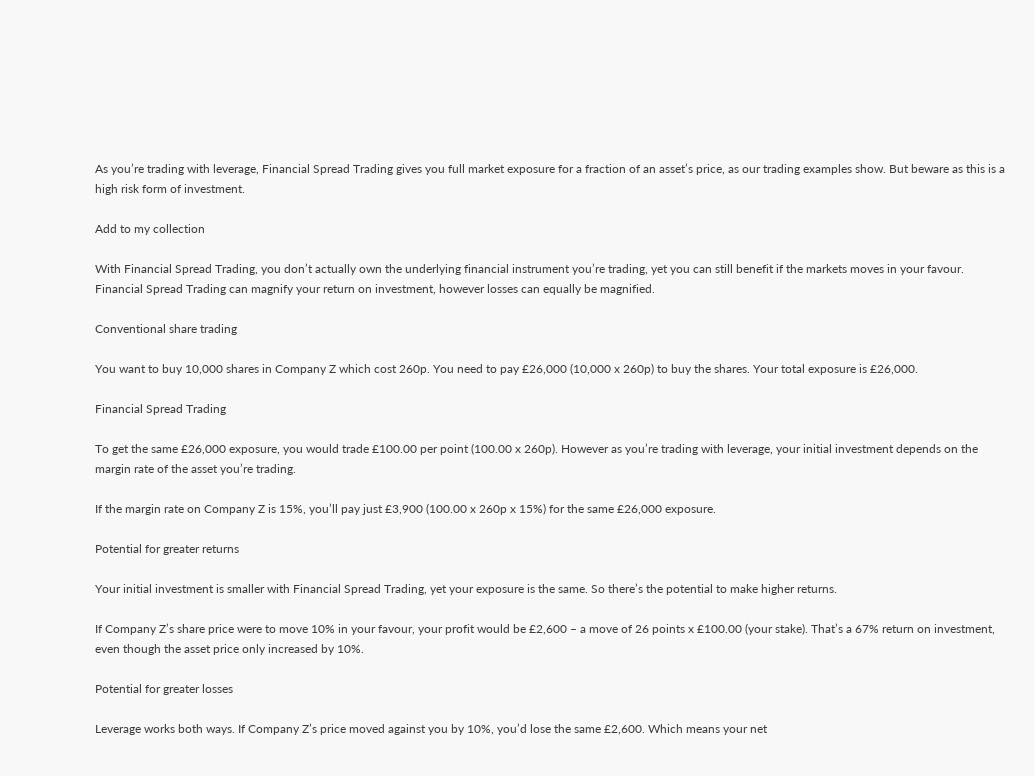As you’re trading with leverage, Financial Spread Trading gives you full market exposure for a fraction of an asset’s price, as our trading examples show. But beware as this is a high risk form of investment.

Add to my collection

With Financial Spread Trading, you don’t actually own the underlying financial instrument you’re trading, yet you can still benefit if the markets moves in your favour. Financial Spread Trading can magnify your return on investment, however losses can equally be magnified.

Conventional share trading

You want to buy 10,000 shares in Company Z which cost 260p. You need to pay £26,000 (10,000 x 260p) to buy the shares. Your total exposure is £26,000.

Financial Spread Trading

To get the same £26,000 exposure, you would trade £100.00 per point (100.00 x 260p). However as you’re trading with leverage, your initial investment depends on the margin rate of the asset you’re trading.

If the margin rate on Company Z is 15%, you’ll pay just £3,900 (100.00 x 260p x 15%) for the same £26,000 exposure.

Potential for greater returns

Your initial investment is smaller with Financial Spread Trading, yet your exposure is the same. So there’s the potential to make higher returns.

If Company Z’s share price were to move 10% in your favour, your profit would be £2,600 – a move of 26 points x £100.00 (your stake). That’s a 67% return on investment, even though the asset price only increased by 10%.

Potential for greater losses

Leverage works both ways. If Company Z’s price moved against you by 10%, you’d lose the same £2,600. Which means your net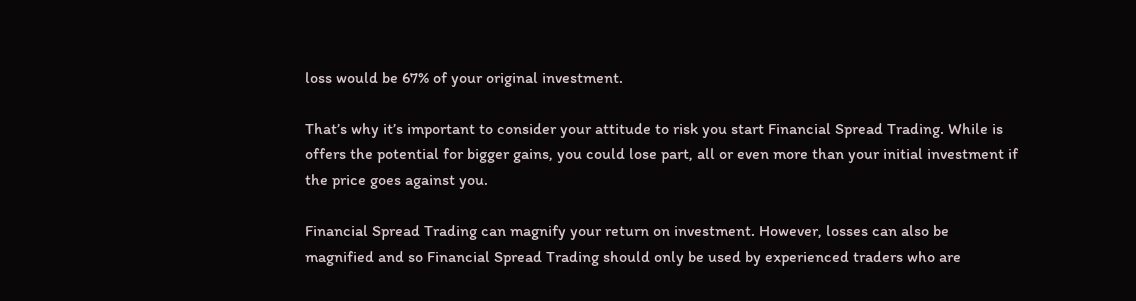loss would be 67% of your original investment.

That’s why it’s important to consider your attitude to risk you start Financial Spread Trading. While is offers the potential for bigger gains, you could lose part, all or even more than your initial investment if the price goes against you.

Financial Spread Trading can magnify your return on investment. However, losses can also be magnified and so Financial Spread Trading should only be used by experienced traders who are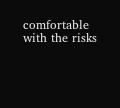comfortable with the risks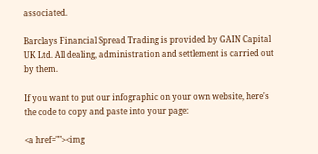associated.

Barclays Financial Spread Trading is provided by GAIN Capital UK Ltd. All dealing, administration and settlement is carried out by them.

If you want to put our infographic on your own website, here's the code to copy and paste into your page:

<a href=""><img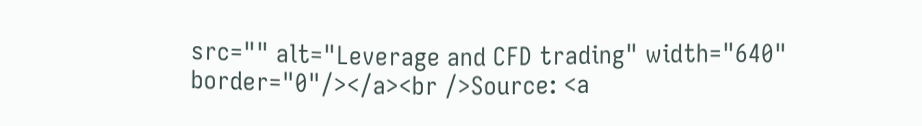src="" alt="Leverage and CFD trading" width="640" border="0"/></a><br />Source: <a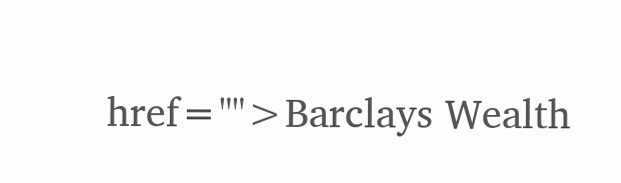href="">Barclays Wealth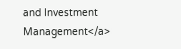and Investment Management</a>